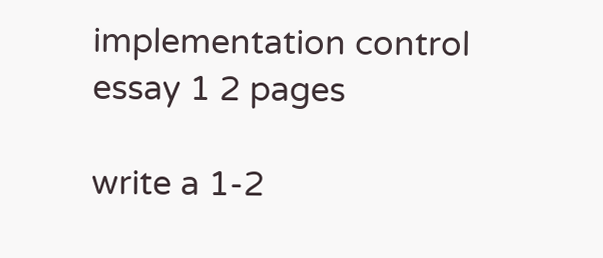implementation control essay 1 2 pages

write a 1-2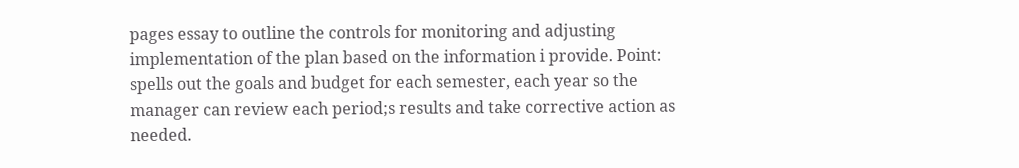pages essay to outline the controls for monitoring and adjusting implementation of the plan based on the information i provide. Point: spells out the goals and budget for each semester, each year so the manager can review each period;s results and take corrective action as needed.